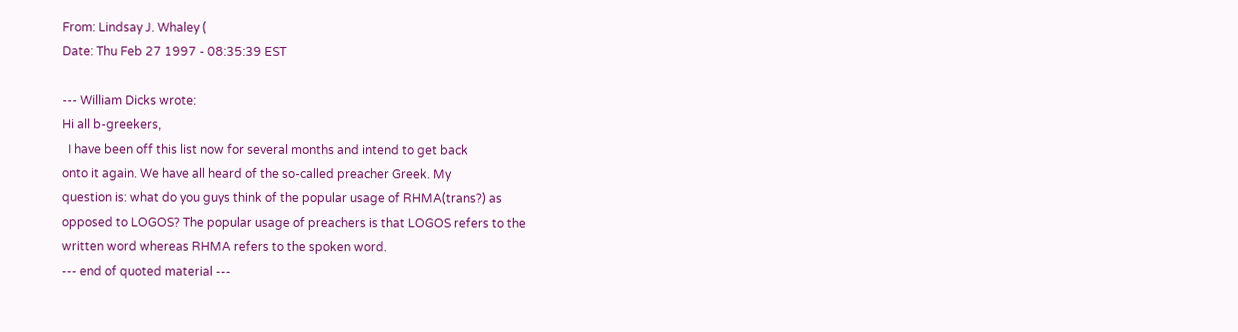From: Lindsay J. Whaley (
Date: Thu Feb 27 1997 - 08:35:39 EST

--- William Dicks wrote:
Hi all b-greekers,
  I have been off this list now for several months and intend to get back
onto it again. We have all heard of the so-called preacher Greek. My
question is: what do you guys think of the popular usage of RHMA(trans?) as
opposed to LOGOS? The popular usage of preachers is that LOGOS refers to the
written word whereas RHMA refers to the spoken word.
--- end of quoted material ---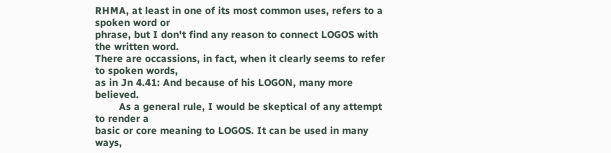RHMA, at least in one of its most common uses, refers to a spoken word or
phrase, but I don't find any reason to connect LOGOS with the written word.
There are occassions, in fact, when it clearly seems to refer to spoken words,
as in Jn 4.41: And because of his LOGON, many more believed.
        As a general rule, I would be skeptical of any attempt to render a
basic or core meaning to LOGOS. It can be used in many ways,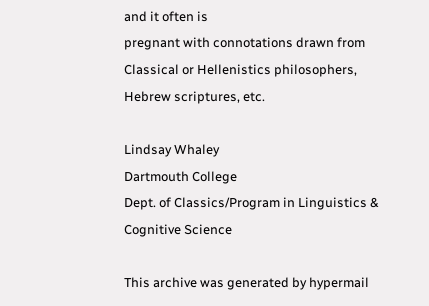and it often is
pregnant with connotations drawn from Classical or Hellenistics philosophers,
Hebrew scriptures, etc.

Lindsay Whaley
Dartmouth College
Dept. of Classics/Program in Linguistics & Cognitive Science

This archive was generated by hypermail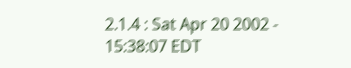2.1.4 : Sat Apr 20 2002 - 15:38:07 EDT